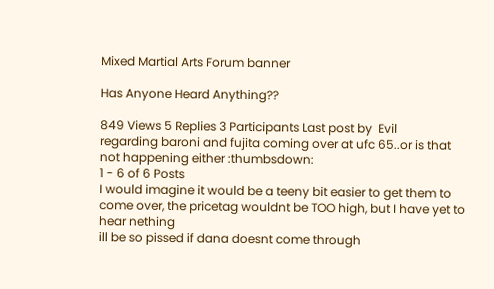Mixed Martial Arts Forum banner

Has Anyone Heard Anything??

849 Views 5 Replies 3 Participants Last post by  Evil
regarding baroni and fujita coming over at ufc 65..or is that not happening either :thumbsdown:
1 - 6 of 6 Posts
I would imagine it would be a teeny bit easier to get them to come over, the pricetag wouldnt be TOO high, but I have yet to hear nething
ill be so pissed if dana doesnt come through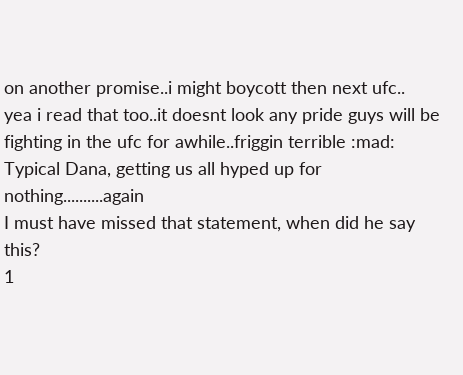on another promise..i might boycott then next ufc..
yea i read that too..it doesnt look any pride guys will be fighting in the ufc for awhile..friggin terrible :mad:
Typical Dana, getting us all hyped up for nothing..........again
I must have missed that statement, when did he say this?
1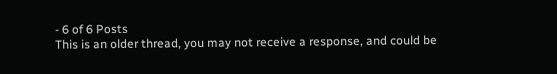- 6 of 6 Posts
This is an older thread, you may not receive a response, and could be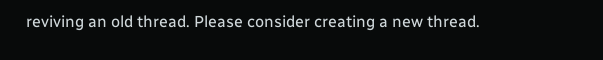reviving an old thread. Please consider creating a new thread.